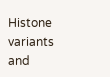Histone variants and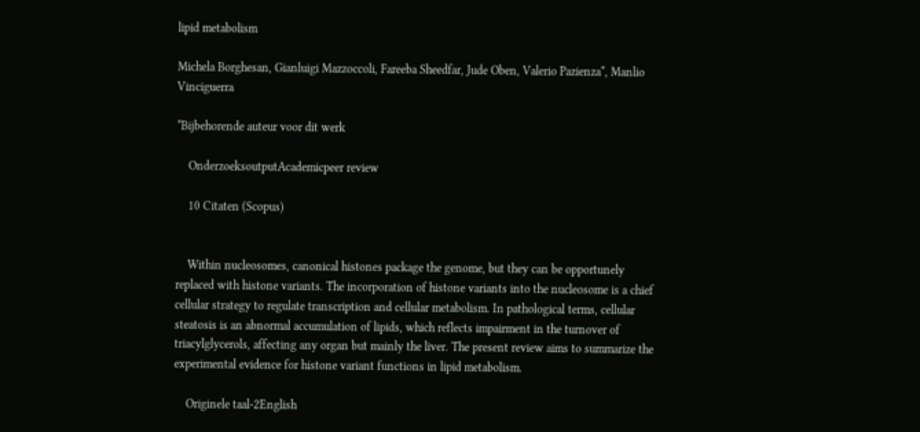lipid metabolism

Michela Borghesan, Gianluigi Mazzoccoli, Fareeba Sheedfar, Jude Oben, Valerio Pazienza*, Manlio Vinciguerra

*Bijbehorende auteur voor dit werk

    OnderzoeksoutputAcademicpeer review

    10 Citaten (Scopus)


    Within nucleosomes, canonical histones package the genome, but they can be opportunely replaced with histone variants. The incorporation of histone variants into the nucleosome is a chief cellular strategy to regulate transcription and cellular metabolism. In pathological terms, cellular steatosis is an abnormal accumulation of lipids, which reflects impairment in the turnover of triacylglycerols, affecting any organ but mainly the liver. The present review aims to summarize the experimental evidence for histone variant functions in lipid metabolism.

    Originele taal-2English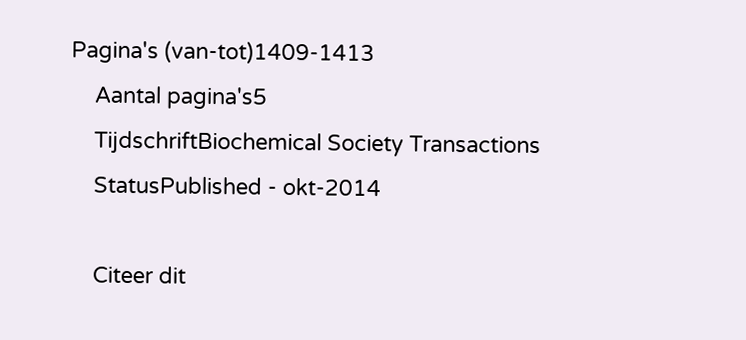Pagina's (van-tot)1409-1413
    Aantal pagina's5
    TijdschriftBiochemical Society Transactions
    StatusPublished - okt-2014

    Citeer dit